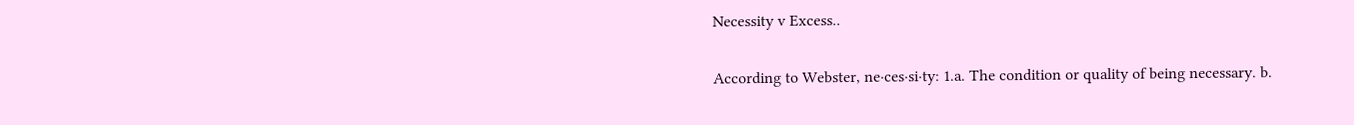Necessity v Excess..

According to Webster, ne·ces·si·ty: 1.a. The condition or quality of being necessary. b.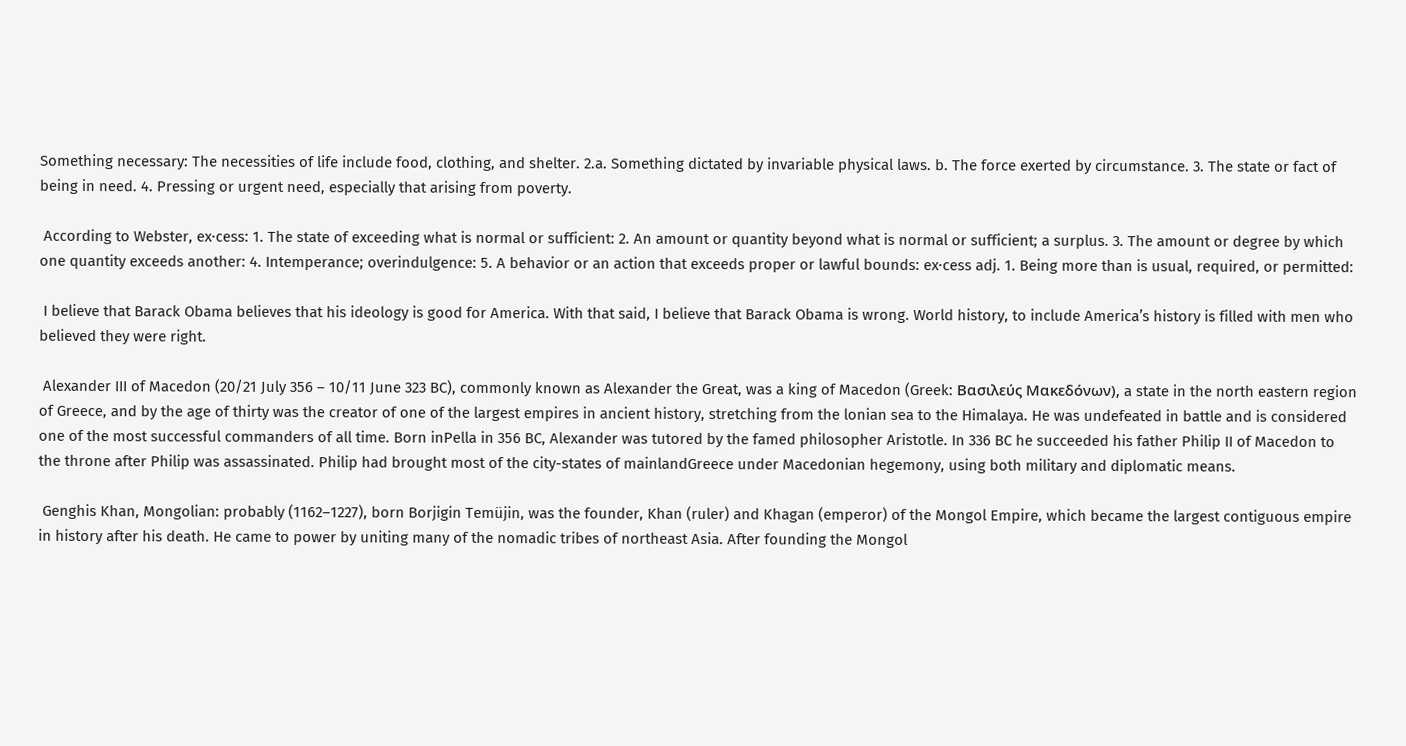Something necessary: The necessities of life include food, clothing, and shelter. 2.a. Something dictated by invariable physical laws. b. The force exerted by circumstance. 3. The state or fact of being in need. 4. Pressing or urgent need, especially that arising from poverty.

 According to Webster, ex·cess: 1. The state of exceeding what is normal or sufficient: 2. An amount or quantity beyond what is normal or sufficient; a surplus. 3. The amount or degree by which one quantity exceeds another: 4. Intemperance; overindulgence: 5. A behavior or an action that exceeds proper or lawful bounds: ex·cess adj. 1. Being more than is usual, required, or permitted:

 I believe that Barack Obama believes that his ideology is good for America. With that said, I believe that Barack Obama is wrong. World history, to include America’s history is filled with men who believed they were right.

 Alexander III of Macedon (20/21 July 356 – 10/11 June 323 BC), commonly known as Alexander the Great, was a king of Macedon (Greek: Βασιλεύς Μακεδόνων), a state in the north eastern region of Greece, and by the age of thirty was the creator of one of the largest empires in ancient history, stretching from the lonian sea to the Himalaya. He was undefeated in battle and is considered one of the most successful commanders of all time. Born inPella in 356 BC, Alexander was tutored by the famed philosopher Aristotle. In 336 BC he succeeded his father Philip II of Macedon to the throne after Philip was assassinated. Philip had brought most of the city-states of mainlandGreece under Macedonian hegemony, using both military and diplomatic means.

 Genghis Khan, Mongolian: probably (1162–1227), born Borjigin Temüjin, was the founder, Khan (ruler) and Khagan (emperor) of the Mongol Empire, which became the largest contiguous empire in history after his death. He came to power by uniting many of the nomadic tribes of northeast Asia. After founding the Mongol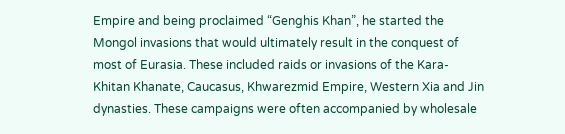Empire and being proclaimed “Genghis Khan”, he started the Mongol invasions that would ultimately result in the conquest of most of Eurasia. These included raids or invasions of the Kara-Khitan Khanate, Caucasus, Khwarezmid Empire, Western Xia and Jin dynasties. These campaigns were often accompanied by wholesale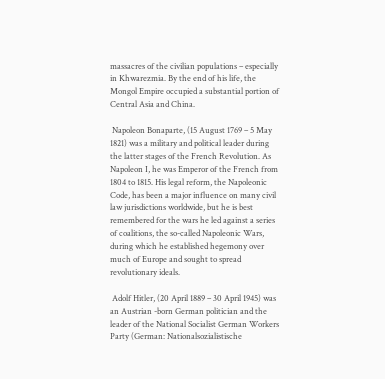massacres of the civilian populations – especially in Khwarezmia. By the end of his life, the Mongol Empire occupied a substantial portion of Central Asia and China.

 Napoleon Bonaparte, (15 August 1769 – 5 May 1821) was a military and political leader during the latter stages of the French Revolution. As Napoleon I, he was Emperor of the French from 1804 to 1815. His legal reform, the Napoleonic Code, has been a major influence on many civil law jurisdictions worldwide, but he is best remembered for the wars he led against a series of coalitions, the so-called Napoleonic Wars, during which he established hegemony over much of Europe and sought to spread revolutionary ideals.

 Adolf Hitler, (20 April 1889 – 30 April 1945) was an Austrian -born German politician and the leader of the National Socialist German Workers Party (German: Nationalsozialistische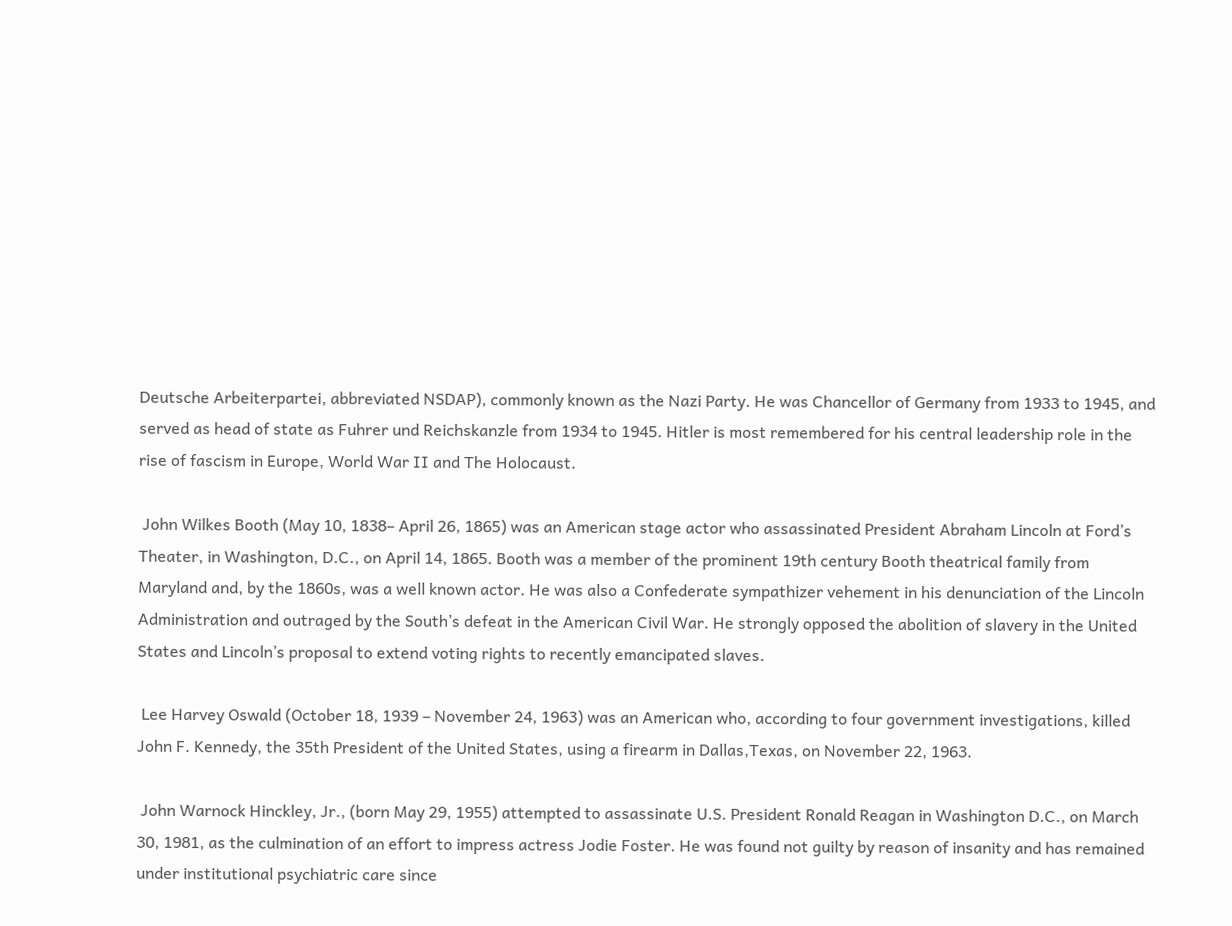Deutsche Arbeiterpartei, abbreviated NSDAP), commonly known as the Nazi Party. He was Chancellor of Germany from 1933 to 1945, and served as head of state as Fuhrer und Reichskanzle from 1934 to 1945. Hitler is most remembered for his central leadership role in the rise of fascism in Europe, World War II and The Holocaust.

 John Wilkes Booth (May 10, 1838– April 26, 1865) was an American stage actor who assassinated President Abraham Lincoln at Ford’s Theater, in Washington, D.C., on April 14, 1865. Booth was a member of the prominent 19th century Booth theatrical family from Maryland and, by the 1860s, was a well known actor. He was also a Confederate sympathizer vehement in his denunciation of the Lincoln Administration and outraged by the South’s defeat in the American Civil War. He strongly opposed the abolition of slavery in the United States and Lincoln’s proposal to extend voting rights to recently emancipated slaves.

 Lee Harvey Oswald (October 18, 1939 – November 24, 1963) was an American who, according to four government investigations, killed John F. Kennedy, the 35th President of the United States, using a firearm in Dallas,Texas, on November 22, 1963.

 John Warnock Hinckley, Jr., (born May 29, 1955) attempted to assassinate U.S. President Ronald Reagan in Washington D.C., on March 30, 1981, as the culmination of an effort to impress actress Jodie Foster. He was found not guilty by reason of insanity and has remained under institutional psychiatric care since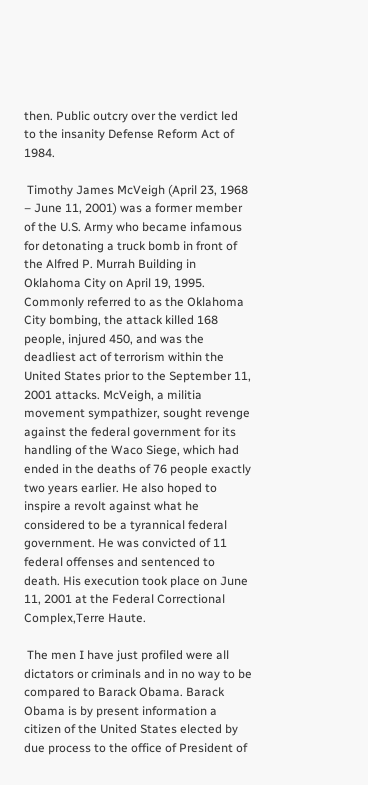then. Public outcry over the verdict led to the insanity Defense Reform Act of 1984.

 Timothy James McVeigh (April 23, 1968 – June 11, 2001) was a former member of the U.S. Army who became infamous for detonating a truck bomb in front of the Alfred P. Murrah Building in Oklahoma City on April 19, 1995. Commonly referred to as the Oklahoma City bombing, the attack killed 168 people, injured 450, and was the deadliest act of terrorism within the United States prior to the September 11, 2001 attacks. McVeigh, a militia movement sympathizer, sought revenge against the federal government for its handling of the Waco Siege, which had ended in the deaths of 76 people exactly two years earlier. He also hoped to inspire a revolt against what he considered to be a tyrannical federal government. He was convicted of 11 federal offenses and sentenced to death. His execution took place on June 11, 2001 at the Federal Correctional Complex,Terre Haute.

 The men I have just profiled were all dictators or criminals and in no way to be compared to Barack Obama. Barack Obama is by present information a citizen of the United States elected by due process to the office of President of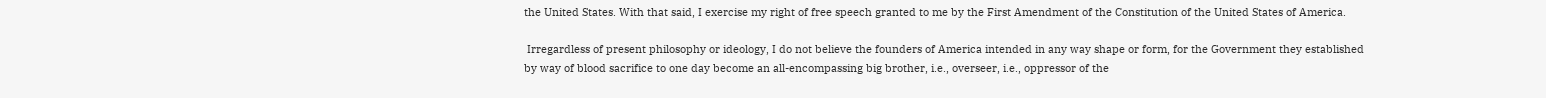the United States. With that said, I exercise my right of free speech granted to me by the First Amendment of the Constitution of the United States of America.

 Irregardless of present philosophy or ideology, I do not believe the founders of America intended in any way shape or form, for the Government they established by way of blood sacrifice to one day become an all-encompassing big brother, i.e., overseer, i.e., oppressor of the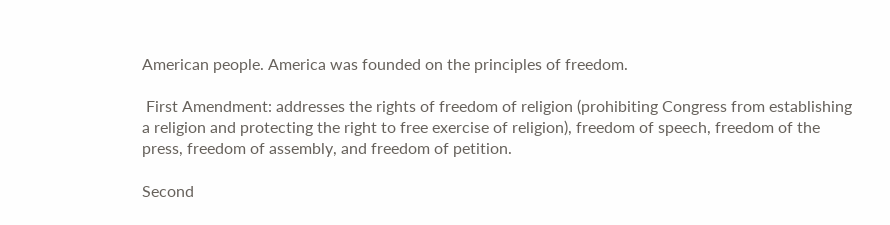American people. America was founded on the principles of freedom.

 First Amendment: addresses the rights of freedom of religion (prohibiting Congress from establishing a religion and protecting the right to free exercise of religion), freedom of speech, freedom of the press, freedom of assembly, and freedom of petition.

Second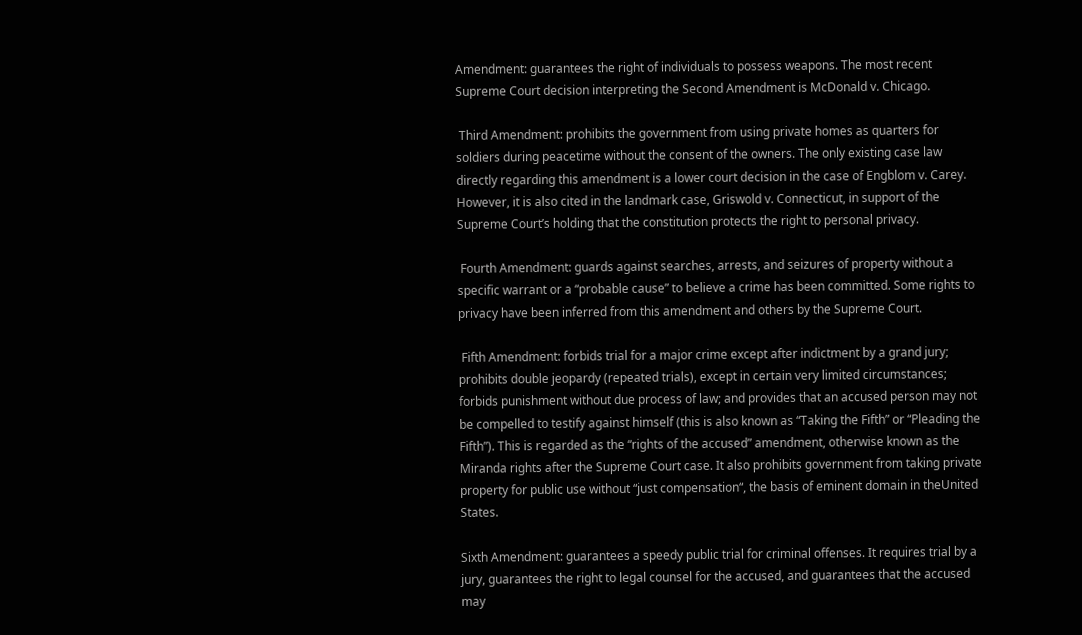Amendment: guarantees the right of individuals to possess weapons. The most recent Supreme Court decision interpreting the Second Amendment is McDonald v. Chicago.

 Third Amendment: prohibits the government from using private homes as quarters for soldiers during peacetime without the consent of the owners. The only existing case law directly regarding this amendment is a lower court decision in the case of Engblom v. Carey. However, it is also cited in the landmark case, Griswold v. Connecticut, in support of the Supreme Court’s holding that the constitution protects the right to personal privacy.

 Fourth Amendment: guards against searches, arrests, and seizures of property without a specific warrant or a “probable cause” to believe a crime has been committed. Some rights to privacy have been inferred from this amendment and others by the Supreme Court.

 Fifth Amendment: forbids trial for a major crime except after indictment by a grand jury; prohibits double jeopardy (repeated trials), except in certain very limited circumstances; forbids punishment without due process of law; and provides that an accused person may not be compelled to testify against himself (this is also known as “Taking the Fifth” or “Pleading the Fifth”). This is regarded as the “rights of the accused” amendment, otherwise known as the Miranda rights after the Supreme Court case. It also prohibits government from taking private property for public use without “just compensation“, the basis of eminent domain in theUnited States.

Sixth Amendment: guarantees a speedy public trial for criminal offenses. It requires trial by a jury, guarantees the right to legal counsel for the accused, and guarantees that the accused may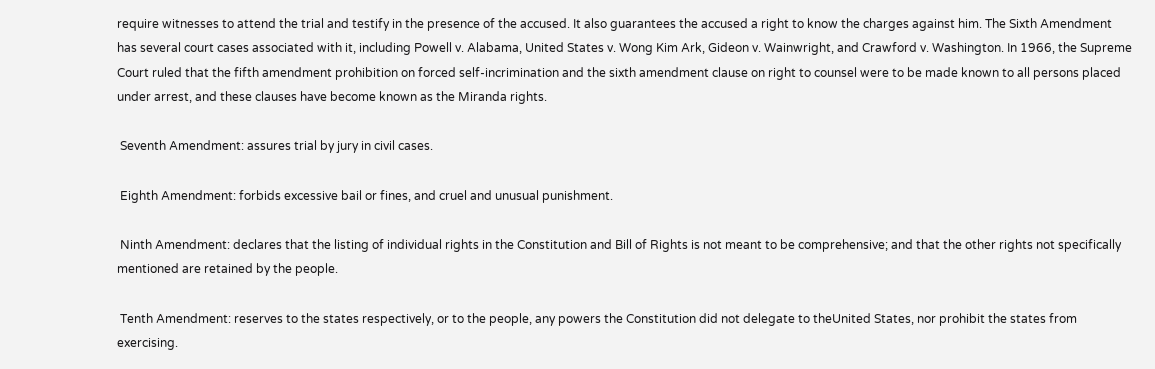require witnesses to attend the trial and testify in the presence of the accused. It also guarantees the accused a right to know the charges against him. The Sixth Amendment has several court cases associated with it, including Powell v. Alabama, United States v. Wong Kim Ark, Gideon v. Wainwright, and Crawford v. Washington. In 1966, the Supreme Court ruled that the fifth amendment prohibition on forced self-incrimination and the sixth amendment clause on right to counsel were to be made known to all persons placed under arrest, and these clauses have become known as the Miranda rights.

 Seventh Amendment: assures trial by jury in civil cases.

 Eighth Amendment: forbids excessive bail or fines, and cruel and unusual punishment.

 Ninth Amendment: declares that the listing of individual rights in the Constitution and Bill of Rights is not meant to be comprehensive; and that the other rights not specifically mentioned are retained by the people.

 Tenth Amendment: reserves to the states respectively, or to the people, any powers the Constitution did not delegate to theUnited States, nor prohibit the states from exercising.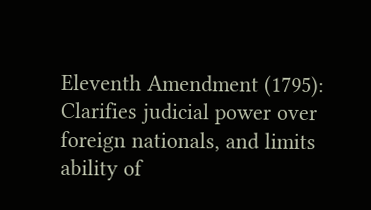Eleventh Amendment (1795): Clarifies judicial power over foreign nationals, and limits ability of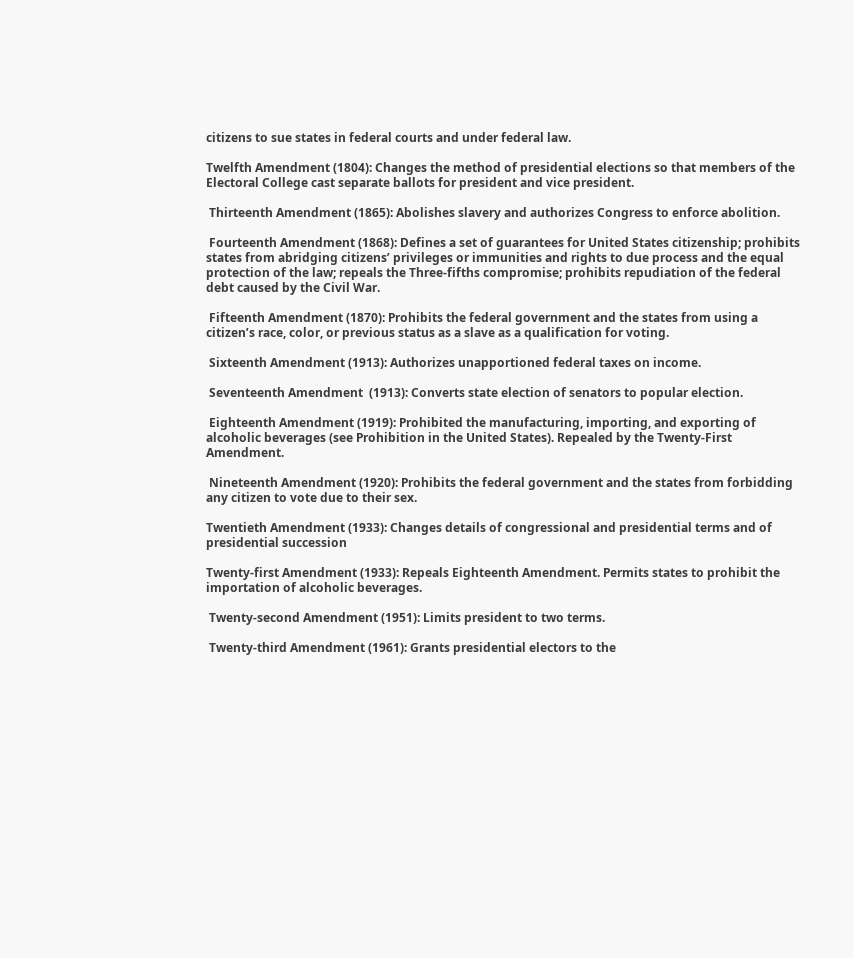citizens to sue states in federal courts and under federal law.

Twelfth Amendment (1804): Changes the method of presidential elections so that members of the Electoral College cast separate ballots for president and vice president.

 Thirteenth Amendment (1865): Abolishes slavery and authorizes Congress to enforce abolition.

 Fourteenth Amendment (1868): Defines a set of guarantees for United States citizenship; prohibits states from abridging citizens’ privileges or immunities and rights to due process and the equal protection of the law; repeals the Three-fifths compromise; prohibits repudiation of the federal debt caused by the Civil War.

 Fifteenth Amendment (1870): Prohibits the federal government and the states from using a citizen’s race, color, or previous status as a slave as a qualification for voting.

 Sixteenth Amendment (1913): Authorizes unapportioned federal taxes on income.

 Seventeenth Amendment  (1913): Converts state election of senators to popular election.

 Eighteenth Amendment (1919): Prohibited the manufacturing, importing, and exporting of alcoholic beverages (see Prohibition in the United States). Repealed by the Twenty-First Amendment.

 Nineteenth Amendment (1920): Prohibits the federal government and the states from forbidding any citizen to vote due to their sex.

Twentieth Amendment (1933): Changes details of congressional and presidential terms and of presidential succession

Twenty-first Amendment (1933): Repeals Eighteenth Amendment. Permits states to prohibit the importation of alcoholic beverages.

 Twenty-second Amendment (1951): Limits president to two terms.

 Twenty-third Amendment (1961): Grants presidential electors to the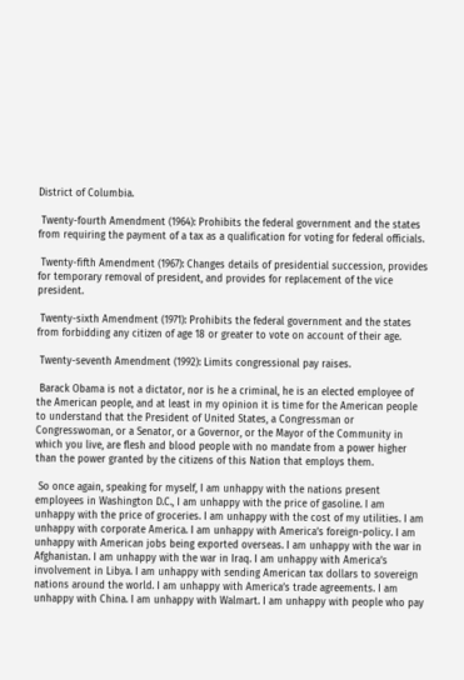District of Columbia.

 Twenty-fourth Amendment (1964): Prohibits the federal government and the states from requiring the payment of a tax as a qualification for voting for federal officials.

 Twenty-fifth Amendment (1967): Changes details of presidential succession, provides for temporary removal of president, and provides for replacement of the vice president.

 Twenty-sixth Amendment (1971): Prohibits the federal government and the states from forbidding any citizen of age 18 or greater to vote on account of their age.

 Twenty-seventh Amendment (1992): Limits congressional pay raises.

 Barack Obama is not a dictator, nor is he a criminal, he is an elected employee of the American people, and at least in my opinion it is time for the American people to understand that the President of United States, a Congressman or Congresswoman, or a Senator, or a Governor, or the Mayor of the Community in which you live, are flesh and blood people with no mandate from a power higher than the power granted by the citizens of this Nation that employs them.

 So once again, speaking for myself, I am unhappy with the nations present employees in Washington D.C., I am unhappy with the price of gasoline. I am unhappy with the price of groceries. I am unhappy with the cost of my utilities. I am unhappy with corporate America. I am unhappy with America’s foreign-policy. I am unhappy with American jobs being exported overseas. I am unhappy with the war in Afghanistan. I am unhappy with the war in Iraq. I am unhappy with America’s involvement in Libya. I am unhappy with sending American tax dollars to sovereign nations around the world. I am unhappy with America’s trade agreements. I am unhappy with China. I am unhappy with Walmart. I am unhappy with people who pay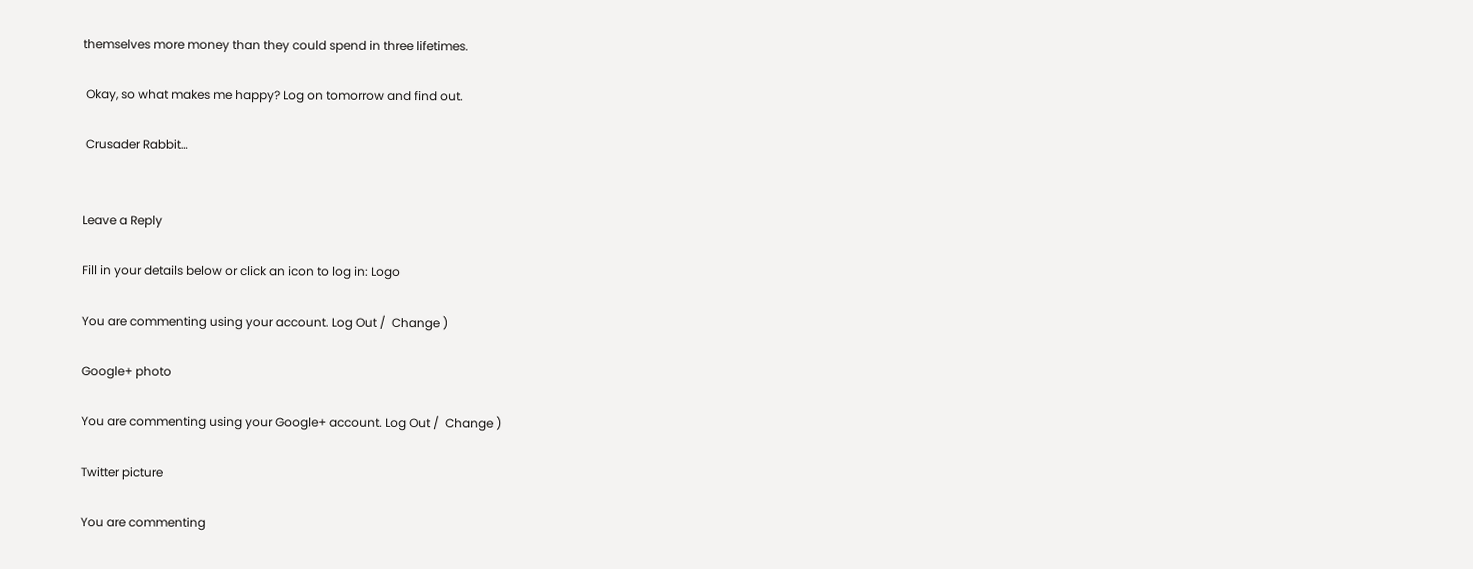themselves more money than they could spend in three lifetimes.

 Okay, so what makes me happy? Log on tomorrow and find out.

 Crusader Rabbit…


Leave a Reply

Fill in your details below or click an icon to log in: Logo

You are commenting using your account. Log Out /  Change )

Google+ photo

You are commenting using your Google+ account. Log Out /  Change )

Twitter picture

You are commenting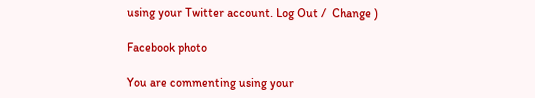using your Twitter account. Log Out /  Change )

Facebook photo

You are commenting using your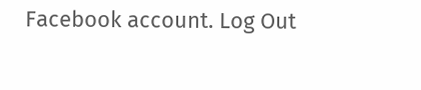Facebook account. Log Out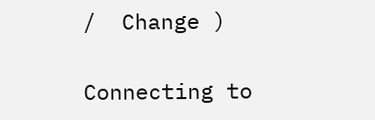/  Change )

Connecting to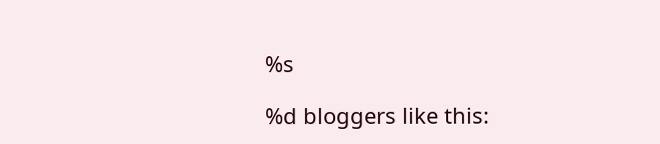%s

%d bloggers like this: